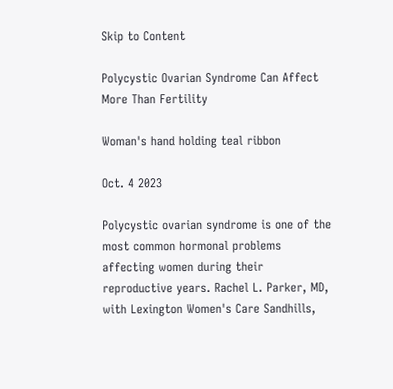Skip to Content

Polycystic Ovarian Syndrome Can Affect More Than Fertility

Woman's hand holding teal ribbon

Oct. 4 2023

Polycystic ovarian syndrome is one of the most common hormonal problems affecting women during their reproductive years. Rachel L. Parker, MD, with Lexington Women's Care Sandhills,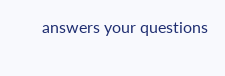answers your questions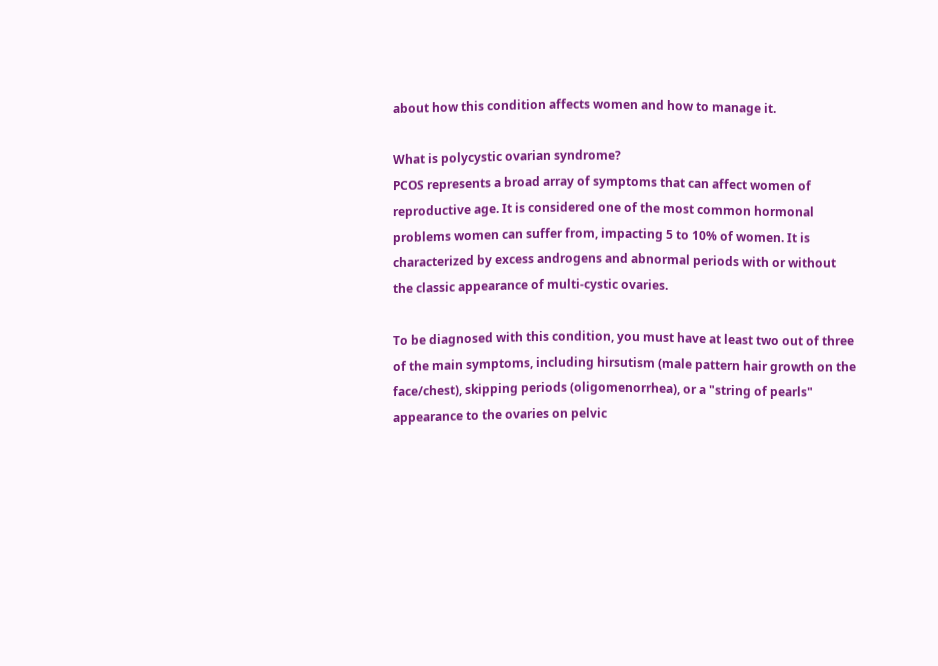about how this condition affects women and how to manage it.

What is polycystic ovarian syndrome?
PCOS represents a broad array of symptoms that can affect women of reproductive age. It is considered one of the most common hormonal problems women can suffer from, impacting 5 to 10% of women. It is characterized by excess androgens and abnormal periods with or without the classic appearance of multi-cystic ovaries.

To be diagnosed with this condition, you must have at least two out of three of the main symptoms, including hirsutism (male pattern hair growth on the face/chest), skipping periods (oligomenorrhea), or a "string of pearls" appearance to the ovaries on pelvic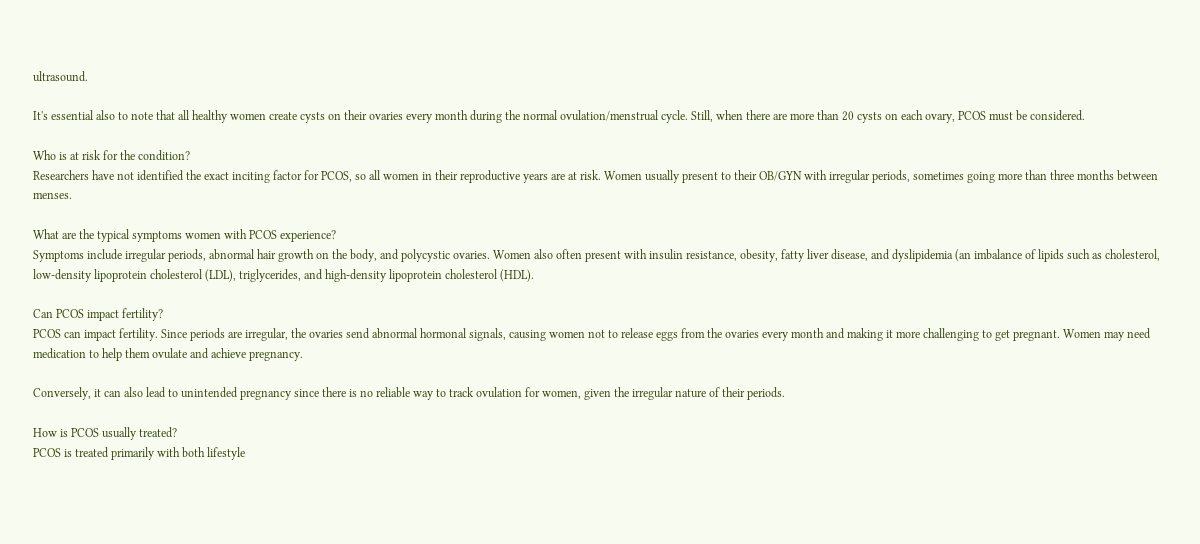ultrasound.

It's essential also to note that all healthy women create cysts on their ovaries every month during the normal ovulation/menstrual cycle. Still, when there are more than 20 cysts on each ovary, PCOS must be considered.

Who is at risk for the condition?
Researchers have not identified the exact inciting factor for PCOS, so all women in their reproductive years are at risk. Women usually present to their OB/GYN with irregular periods, sometimes going more than three months between menses.

What are the typical symptoms women with PCOS experience?
Symptoms include irregular periods, abnormal hair growth on the body, and polycystic ovaries. Women also often present with insulin resistance, obesity, fatty liver disease, and dyslipidemia (an imbalance of lipids such as cholesterol, low-density lipoprotein cholesterol (LDL), triglycerides, and high-density lipoprotein cholesterol (HDL).

Can PCOS impact fertility?
PCOS can impact fertility. Since periods are irregular, the ovaries send abnormal hormonal signals, causing women not to release eggs from the ovaries every month and making it more challenging to get pregnant. Women may need medication to help them ovulate and achieve pregnancy.

Conversely, it can also lead to unintended pregnancy since there is no reliable way to track ovulation for women, given the irregular nature of their periods.

How is PCOS usually treated?
PCOS is treated primarily with both lifestyle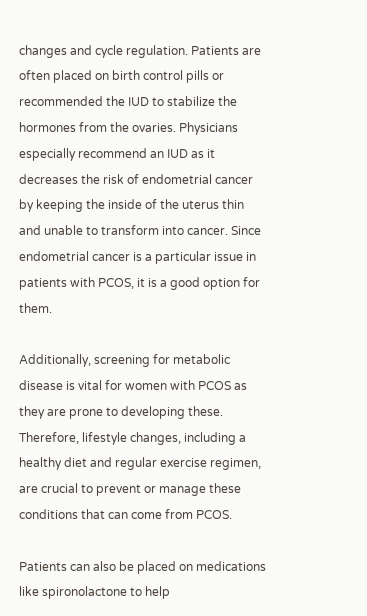changes and cycle regulation. Patients are often placed on birth control pills or recommended the IUD to stabilize the hormones from the ovaries. Physicians especially recommend an IUD as it decreases the risk of endometrial cancer by keeping the inside of the uterus thin and unable to transform into cancer. Since endometrial cancer is a particular issue in patients with PCOS, it is a good option for them.

Additionally, screening for metabolic disease is vital for women with PCOS as they are prone to developing these. Therefore, lifestyle changes, including a healthy diet and regular exercise regimen, are crucial to prevent or manage these conditions that can come from PCOS.

Patients can also be placed on medications like spironolactone to help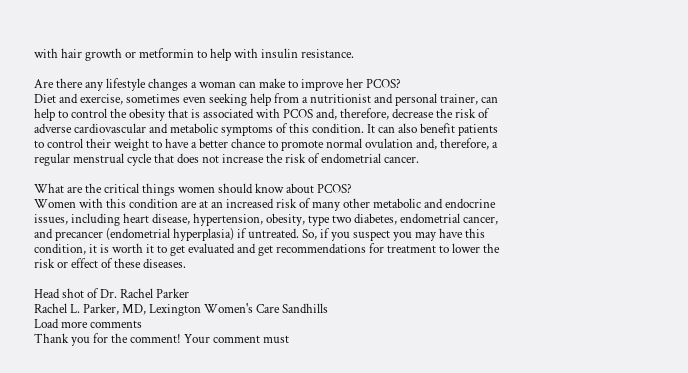with hair growth or metformin to help with insulin resistance.

Are there any lifestyle changes a woman can make to improve her PCOS?
Diet and exercise, sometimes even seeking help from a nutritionist and personal trainer, can help to control the obesity that is associated with PCOS and, therefore, decrease the risk of adverse cardiovascular and metabolic symptoms of this condition. It can also benefit patients to control their weight to have a better chance to promote normal ovulation and, therefore, a regular menstrual cycle that does not increase the risk of endometrial cancer.

What are the critical things women should know about PCOS?
Women with this condition are at an increased risk of many other metabolic and endocrine issues, including heart disease, hypertension, obesity, type two diabetes, endometrial cancer, and precancer (endometrial hyperplasia) if untreated. So, if you suspect you may have this condition, it is worth it to get evaluated and get recommendations for treatment to lower the risk or effect of these diseases.

Head shot of Dr. Rachel Parker
Rachel L. Parker, MD, Lexington Women's Care Sandhills
Load more comments
Thank you for the comment! Your comment must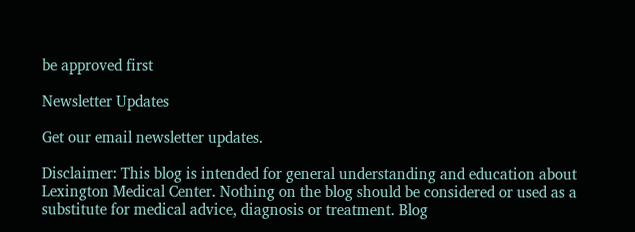be approved first

Newsletter Updates

Get our email newsletter updates.

Disclaimer: This blog is intended for general understanding and education about Lexington Medical Center. Nothing on the blog should be considered or used as a substitute for medical advice, diagnosis or treatment. Blog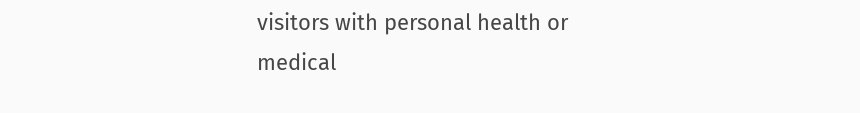visitors with personal health or medical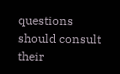questions should consult their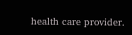health care provider.